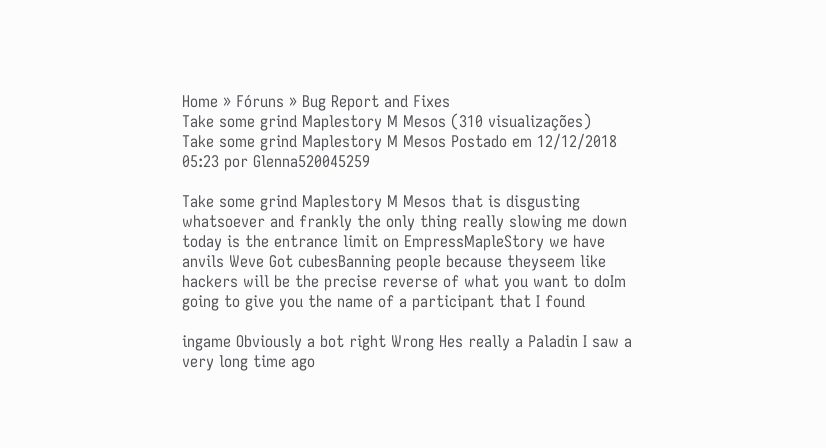Home » Fóruns » Bug Report and Fixes
Take some grind Maplestory M Mesos (310 visualizações)
Take some grind Maplestory M Mesos Postado em 12/12/2018 05:23 por Glenna520045259

Take some grind Maplestory M Mesos that is disgusting whatsoever and frankly the only thing really slowing me down today is the entrance limit on EmpressMapleStory we have anvils Weve Got cubesBanning people because theyseem like hackers will be the precise reverse of what you want to doIm going to give you the name of a participant that I found

ingame Obviously a bot right Wrong Hes really a Paladin I saw a very long time ago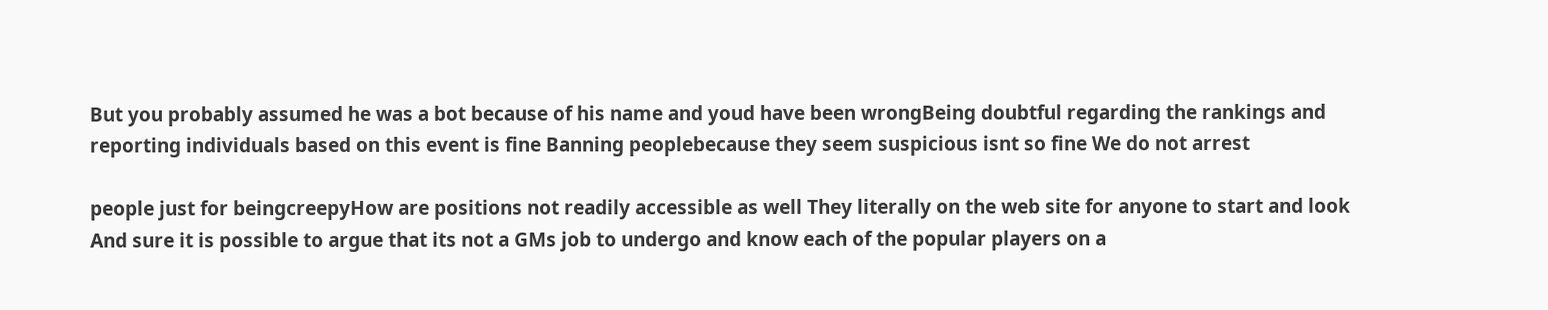But you probably assumed he was a bot because of his name and youd have been wrongBeing doubtful regarding the rankings and reporting individuals based on this event is fine Banning peoplebecause they seem suspicious isnt so fine We do not arrest

people just for beingcreepyHow are positions not readily accessible as well They literally on the web site for anyone to start and look And sure it is possible to argue that its not a GMs job to undergo and know each of the popular players on a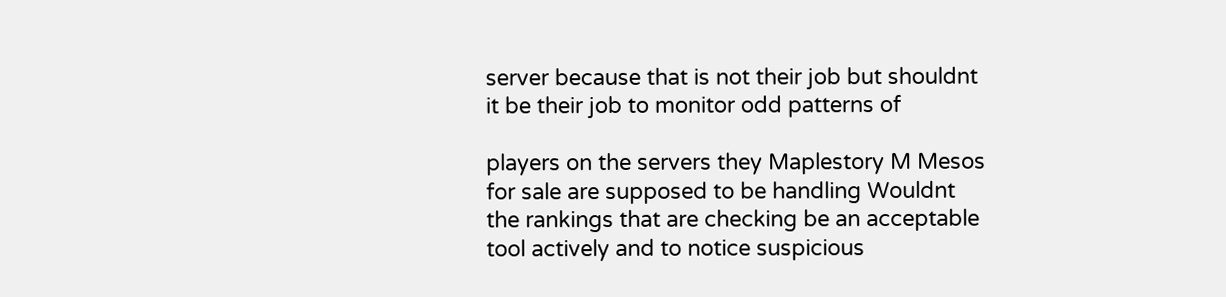server because that is not their job but shouldnt it be their job to monitor odd patterns of

players on the servers they Maplestory M Mesos for sale are supposed to be handling Wouldnt the rankings that are checking be an acceptable tool actively and to notice suspicious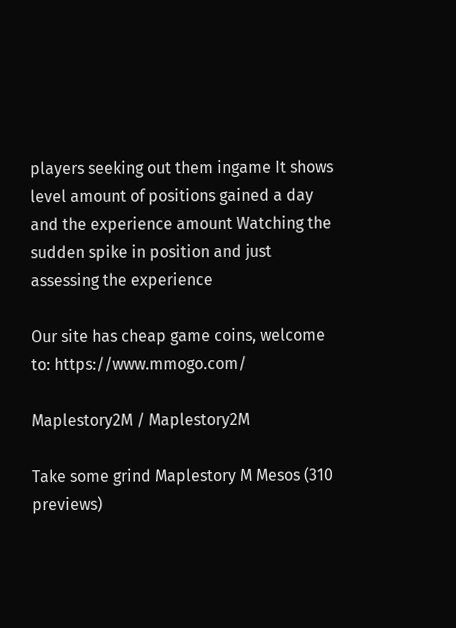players seeking out them ingame It shows level amount of positions gained a day and the experience amount Watching the sudden spike in position and just assessing the experience

Our site has cheap game coins, welcome to: https://www.mmogo.com/

Maplestory2M / Maplestory2M

Take some grind Maplestory M Mesos (310 previews)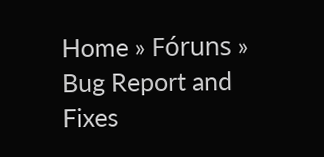Home » Fóruns » Bug Report and Fixes